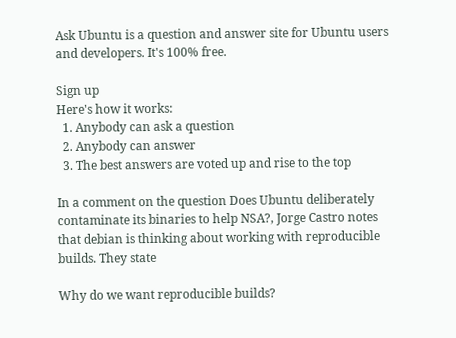Ask Ubuntu is a question and answer site for Ubuntu users and developers. It's 100% free.

Sign up
Here's how it works:
  1. Anybody can ask a question
  2. Anybody can answer
  3. The best answers are voted up and rise to the top

In a comment on the question Does Ubuntu deliberately contaminate its binaries to help NSA?, Jorge Castro notes that debian is thinking about working with reproducible builds. They state

Why do we want reproducible builds?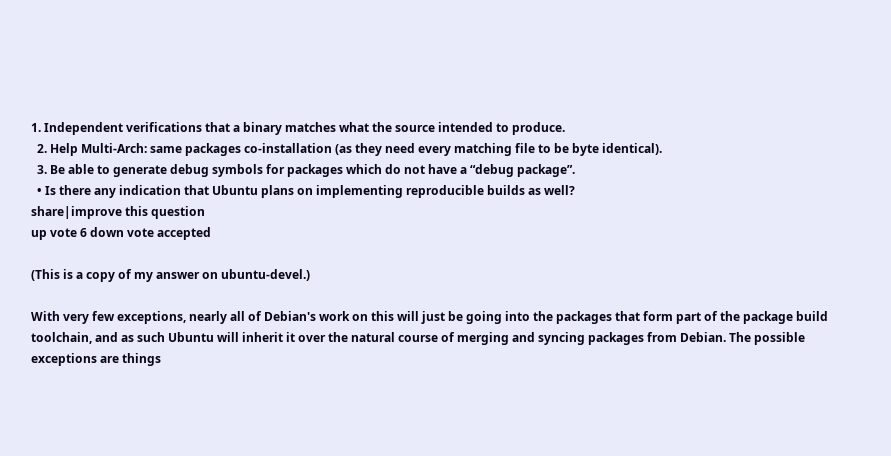1. Independent verifications that a binary matches what the source intended to produce.
  2. Help Multi-Arch: same packages co-installation (as they need every matching file to be byte identical).
  3. Be able to generate debug symbols for packages which do not have a “debug package”.
  • Is there any indication that Ubuntu plans on implementing reproducible builds as well?
share|improve this question
up vote 6 down vote accepted

(This is a copy of my answer on ubuntu-devel.)

With very few exceptions, nearly all of Debian's work on this will just be going into the packages that form part of the package build toolchain, and as such Ubuntu will inherit it over the natural course of merging and syncing packages from Debian. The possible exceptions are things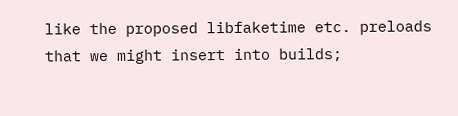like the proposed libfaketime etc. preloads that we might insert into builds;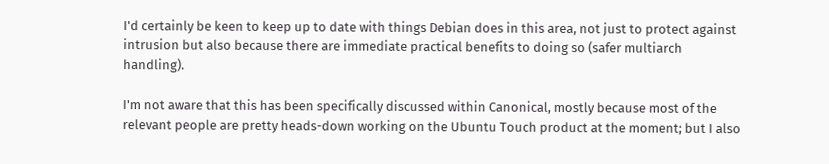I'd certainly be keen to keep up to date with things Debian does in this area, not just to protect against intrusion but also because there are immediate practical benefits to doing so (safer multiarch handling).

I'm not aware that this has been specifically discussed within Canonical, mostly because most of the relevant people are pretty heads-down working on the Ubuntu Touch product at the moment; but I also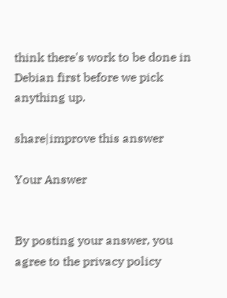think there's work to be done in Debian first before we pick anything up.

share|improve this answer

Your Answer


By posting your answer, you agree to the privacy policy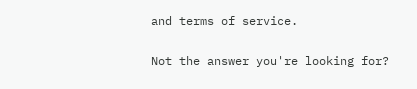and terms of service.

Not the answer you're looking for?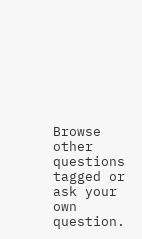Browse other questions tagged or ask your own question.